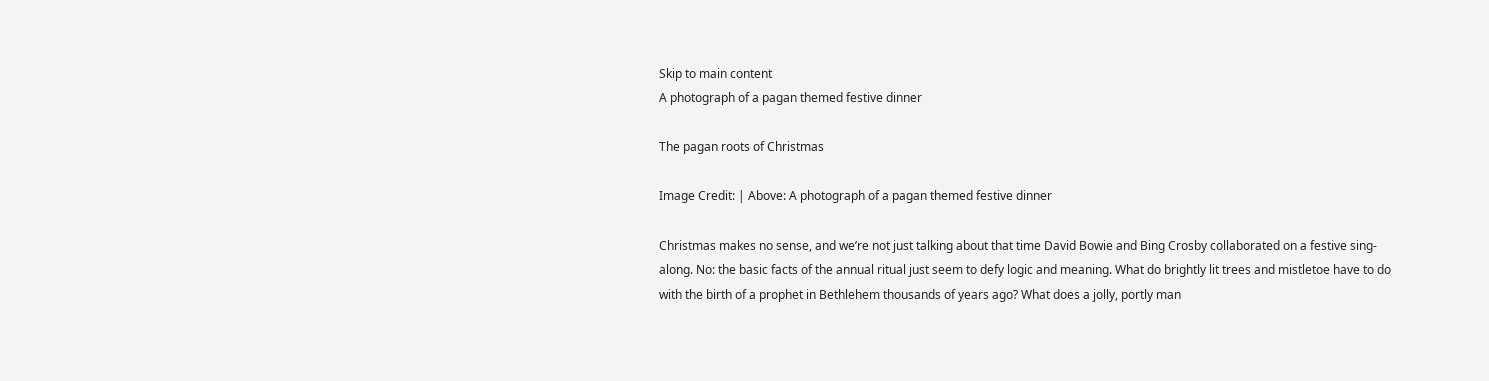Skip to main content
A photograph of a pagan themed festive dinner

The pagan roots of Christmas

Image Credit: | Above: A photograph of a pagan themed festive dinner

Christmas makes no sense, and we’re not just talking about that time David Bowie and Bing Crosby collaborated on a festive sing-along. No: the basic facts of the annual ritual just seem to defy logic and meaning. What do brightly lit trees and mistletoe have to do with the birth of a prophet in Bethlehem thousands of years ago? What does a jolly, portly man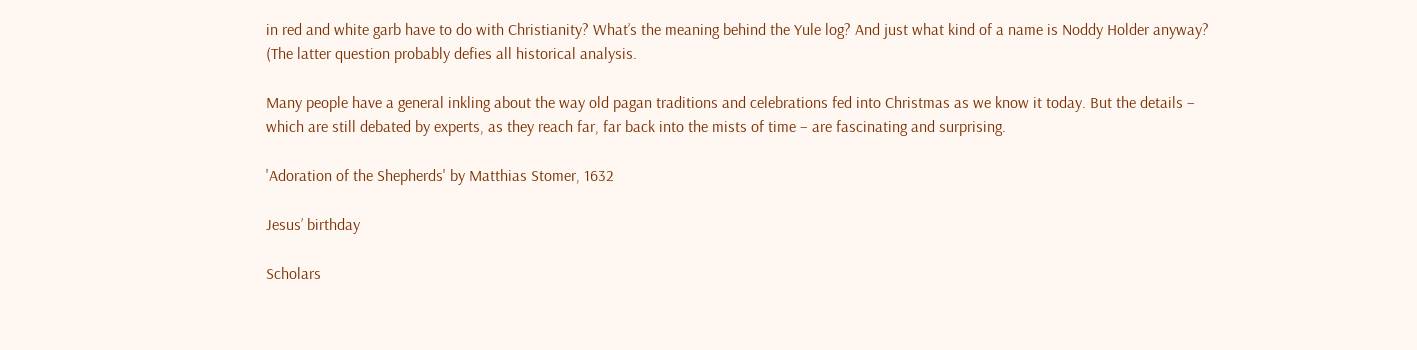in red and white garb have to do with Christianity? What’s the meaning behind the Yule log? And just what kind of a name is Noddy Holder anyway? (The latter question probably defies all historical analysis.

Many people have a general inkling about the way old pagan traditions and celebrations fed into Christmas as we know it today. But the details – which are still debated by experts, as they reach far, far back into the mists of time – are fascinating and surprising.

'Adoration of the Shepherds' by Matthias Stomer, 1632

Jesus’ birthday

Scholars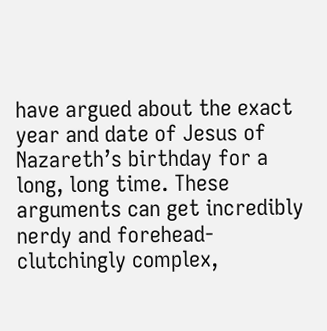have argued about the exact year and date of Jesus of Nazareth’s birthday for a long, long time. These arguments can get incredibly nerdy and forehead-clutchingly complex,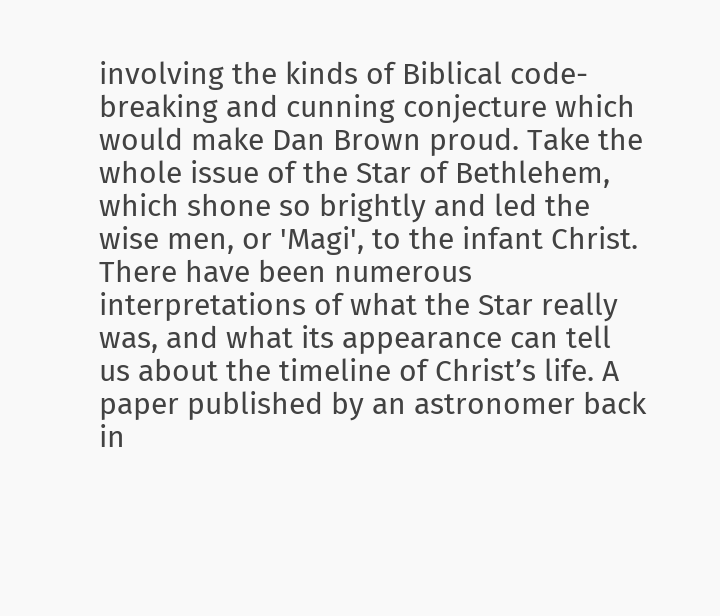involving the kinds of Biblical code-breaking and cunning conjecture which would make Dan Brown proud. Take the whole issue of the Star of Bethlehem, which shone so brightly and led the wise men, or 'Magi', to the infant Christ. There have been numerous interpretations of what the Star really was, and what its appearance can tell us about the timeline of Christ’s life. A paper published by an astronomer back in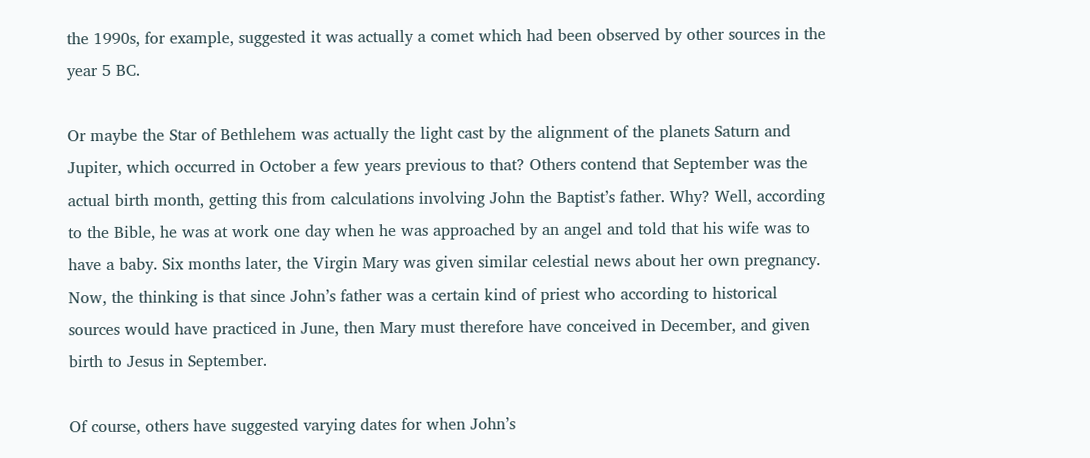the 1990s, for example, suggested it was actually a comet which had been observed by other sources in the year 5 BC.

Or maybe the Star of Bethlehem was actually the light cast by the alignment of the planets Saturn and Jupiter, which occurred in October a few years previous to that? Others contend that September was the actual birth month, getting this from calculations involving John the Baptist’s father. Why? Well, according to the Bible, he was at work one day when he was approached by an angel and told that his wife was to have a baby. Six months later, the Virgin Mary was given similar celestial news about her own pregnancy. Now, the thinking is that since John’s father was a certain kind of priest who according to historical sources would have practiced in June, then Mary must therefore have conceived in December, and given birth to Jesus in September.

Of course, others have suggested varying dates for when John’s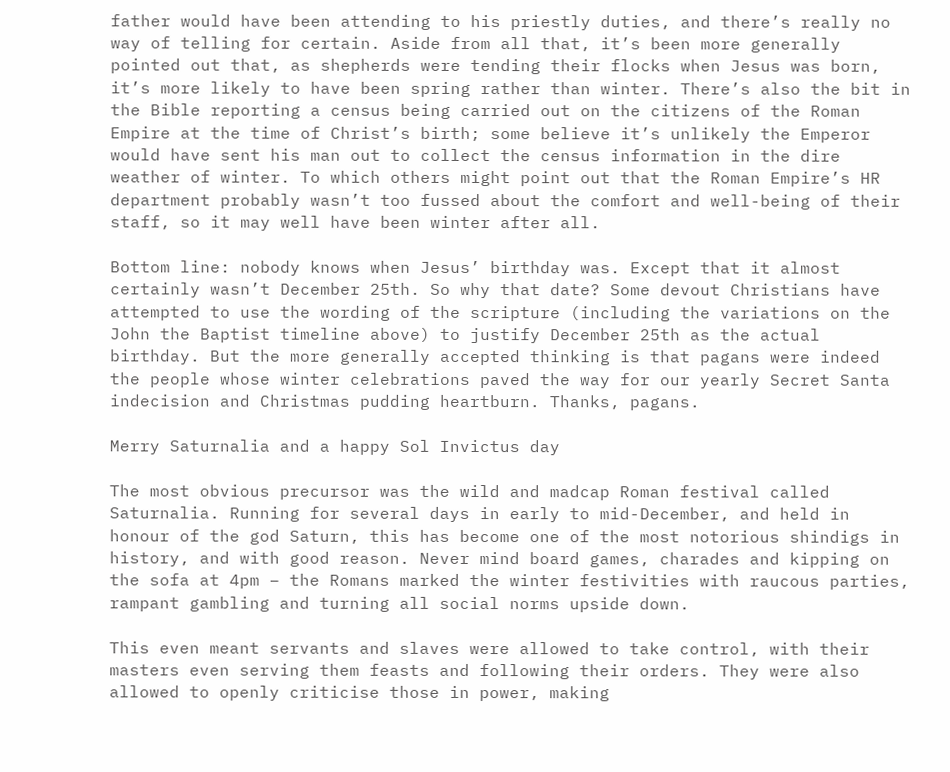father would have been attending to his priestly duties, and there’s really no way of telling for certain. Aside from all that, it’s been more generally pointed out that, as shepherds were tending their flocks when Jesus was born, it’s more likely to have been spring rather than winter. There’s also the bit in the Bible reporting a census being carried out on the citizens of the Roman Empire at the time of Christ’s birth; some believe it’s unlikely the Emperor would have sent his man out to collect the census information in the dire weather of winter. To which others might point out that the Roman Empire’s HR department probably wasn’t too fussed about the comfort and well-being of their staff, so it may well have been winter after all.

Bottom line: nobody knows when Jesus’ birthday was. Except that it almost certainly wasn’t December 25th. So why that date? Some devout Christians have attempted to use the wording of the scripture (including the variations on the John the Baptist timeline above) to justify December 25th as the actual birthday. But the more generally accepted thinking is that pagans were indeed the people whose winter celebrations paved the way for our yearly Secret Santa indecision and Christmas pudding heartburn. Thanks, pagans.

Merry Saturnalia and a happy Sol Invictus day

The most obvious precursor was the wild and madcap Roman festival called Saturnalia. Running for several days in early to mid-December, and held in honour of the god Saturn, this has become one of the most notorious shindigs in history, and with good reason. Never mind board games, charades and kipping on the sofa at 4pm – the Romans marked the winter festivities with raucous parties, rampant gambling and turning all social norms upside down.

This even meant servants and slaves were allowed to take control, with their masters even serving them feasts and following their orders. They were also allowed to openly criticise those in power, making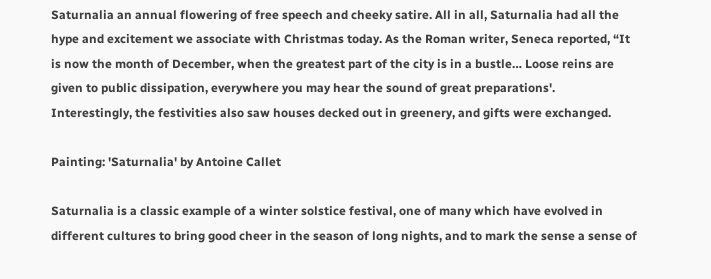Saturnalia an annual flowering of free speech and cheeky satire. All in all, Saturnalia had all the hype and excitement we associate with Christmas today. As the Roman writer, Seneca reported, “It is now the month of December, when the greatest part of the city is in a bustle… Loose reins are given to public dissipation, everywhere you may hear the sound of great preparations'. Interestingly, the festivities also saw houses decked out in greenery, and gifts were exchanged.

Painting: 'Saturnalia' by Antoine Callet

Saturnalia is a classic example of a winter solstice festival, one of many which have evolved in different cultures to bring good cheer in the season of long nights, and to mark the sense a sense of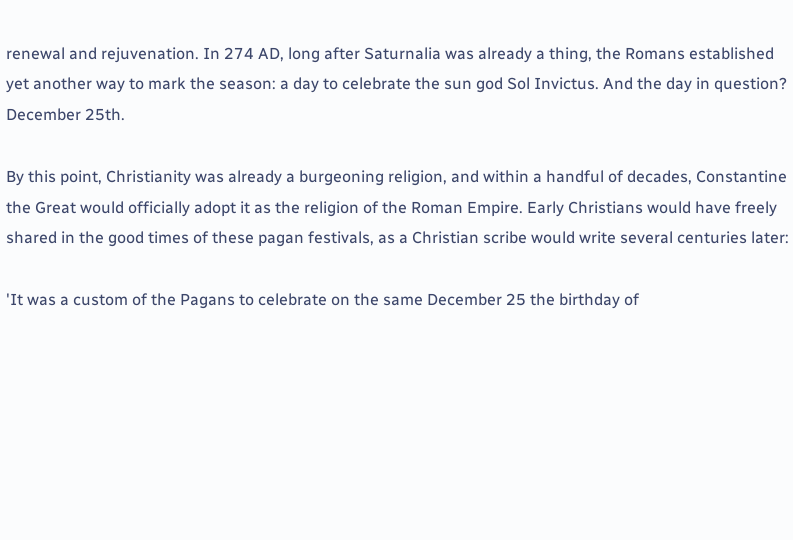renewal and rejuvenation. In 274 AD, long after Saturnalia was already a thing, the Romans established yet another way to mark the season: a day to celebrate the sun god Sol Invictus. And the day in question? December 25th.

By this point, Christianity was already a burgeoning religion, and within a handful of decades, Constantine the Great would officially adopt it as the religion of the Roman Empire. Early Christians would have freely shared in the good times of these pagan festivals, as a Christian scribe would write several centuries later:

'It was a custom of the Pagans to celebrate on the same December 25 the birthday of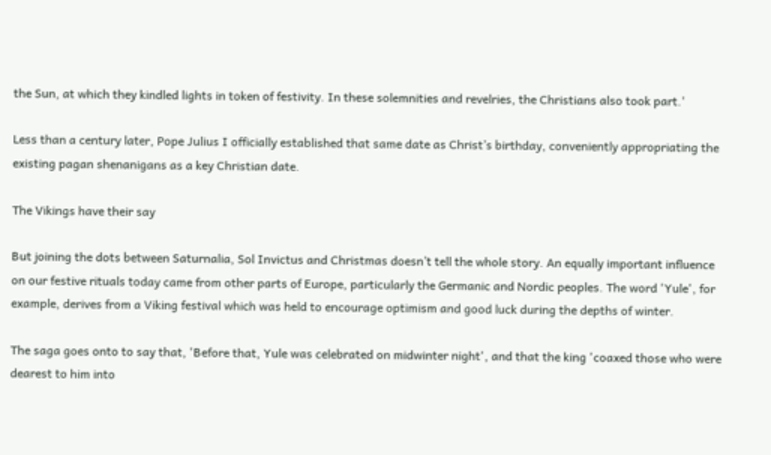the Sun, at which they kindled lights in token of festivity. In these solemnities and revelries, the Christians also took part.'

Less than a century later, Pope Julius I officially established that same date as Christ’s birthday, conveniently appropriating the existing pagan shenanigans as a key Christian date.

The Vikings have their say

But joining the dots between Saturnalia, Sol Invictus and Christmas doesn’t tell the whole story. An equally important influence on our festive rituals today came from other parts of Europe, particularly the Germanic and Nordic peoples. The word 'Yule', for example, derives from a Viking festival which was held to encourage optimism and good luck during the depths of winter.

The saga goes onto to say that, 'Before that, Yule was celebrated on midwinter night', and that the king 'coaxed those who were dearest to him into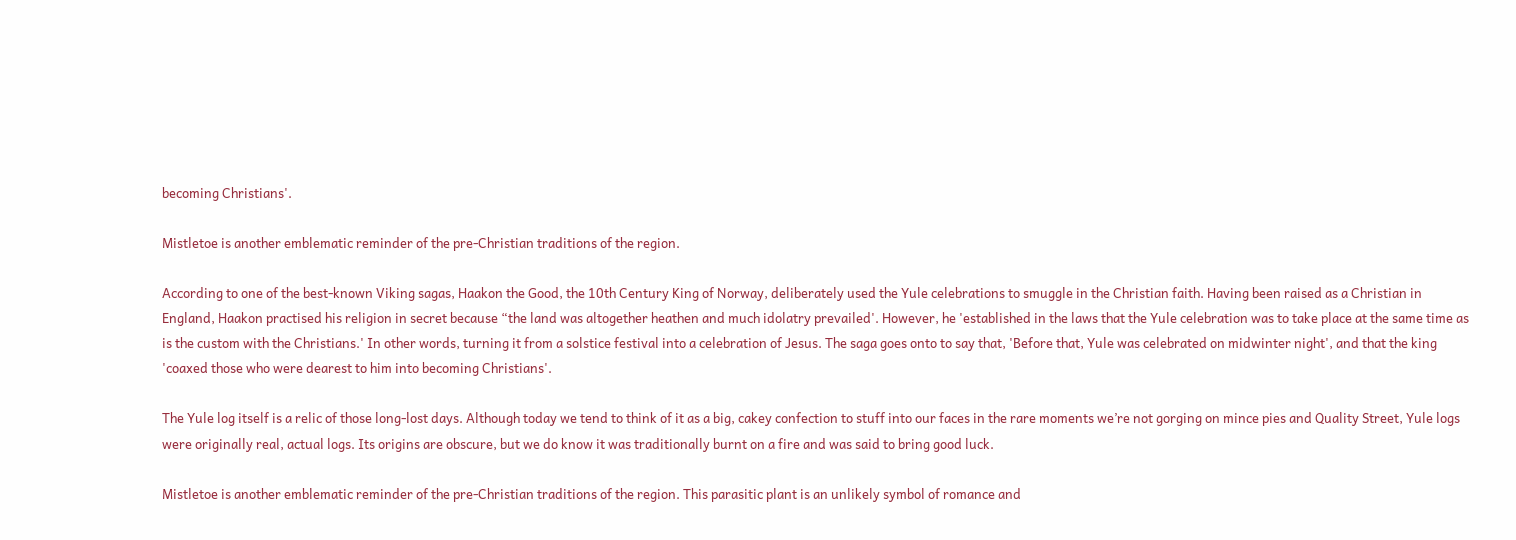becoming Christians'.

Mistletoe is another emblematic reminder of the pre-Christian traditions of the region.

According to one of the best-known Viking sagas, Haakon the Good, the 10th Century King of Norway, deliberately used the Yule celebrations to smuggle in the Christian faith. Having been raised as a Christian in England, Haakon practised his religion in secret because “the land was altogether heathen and much idolatry prevailed'. However, he 'established in the laws that the Yule celebration was to take place at the same time as is the custom with the Christians.' In other words, turning it from a solstice festival into a celebration of Jesus. The saga goes onto to say that, 'Before that, Yule was celebrated on midwinter night', and that the king 'coaxed those who were dearest to him into becoming Christians'.

The Yule log itself is a relic of those long-lost days. Although today we tend to think of it as a big, cakey confection to stuff into our faces in the rare moments we’re not gorging on mince pies and Quality Street, Yule logs were originally real, actual logs. Its origins are obscure, but we do know it was traditionally burnt on a fire and was said to bring good luck.

Mistletoe is another emblematic reminder of the pre-Christian traditions of the region. This parasitic plant is an unlikely symbol of romance and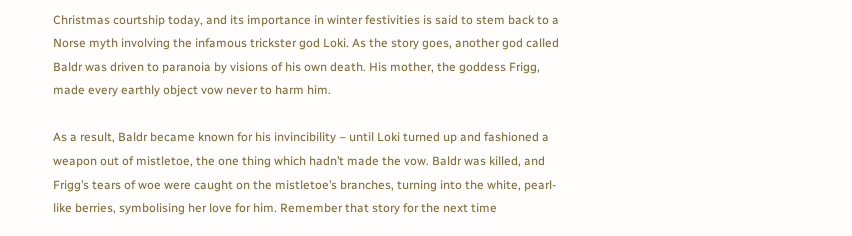Christmas courtship today, and its importance in winter festivities is said to stem back to a Norse myth involving the infamous trickster god Loki. As the story goes, another god called Baldr was driven to paranoia by visions of his own death. His mother, the goddess Frigg, made every earthly object vow never to harm him.

As a result, Baldr became known for his invincibility – until Loki turned up and fashioned a weapon out of mistletoe, the one thing which hadn’t made the vow. Baldr was killed, and Frigg’s tears of woe were caught on the mistletoe’s branches, turning into the white, pearl-like berries, symbolising her love for him. Remember that story for the next time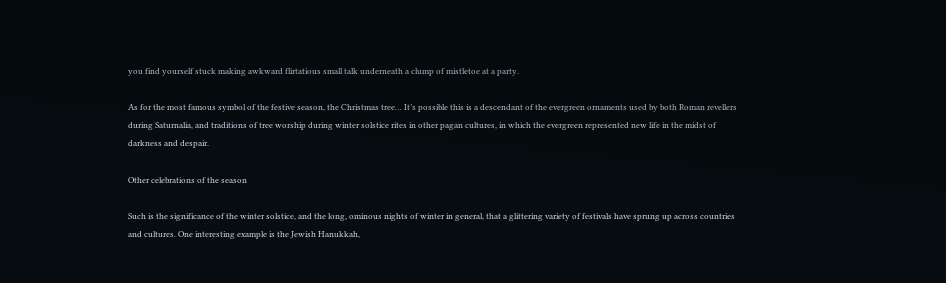you find yourself stuck making awkward flirtatious small talk underneath a clump of mistletoe at a party.

As for the most famous symbol of the festive season, the Christmas tree… It’s possible this is a descendant of the evergreen ornaments used by both Roman revellers during Saturnalia, and traditions of tree worship during winter solstice rites in other pagan cultures, in which the evergreen represented new life in the midst of darkness and despair.

Other celebrations of the season

Such is the significance of the winter solstice, and the long, ominous nights of winter in general, that a glittering variety of festivals have sprung up across countries and cultures. One interesting example is the Jewish Hanukkah,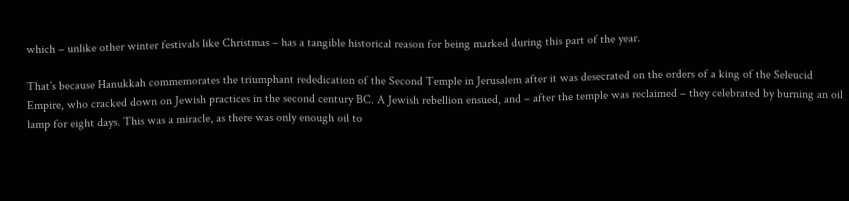which – unlike other winter festivals like Christmas – has a tangible historical reason for being marked during this part of the year.

That’s because Hanukkah commemorates the triumphant rededication of the Second Temple in Jerusalem after it was desecrated on the orders of a king of the Seleucid Empire, who cracked down on Jewish practices in the second century BC. A Jewish rebellion ensued, and – after the temple was reclaimed – they celebrated by burning an oil lamp for eight days. This was a miracle, as there was only enough oil to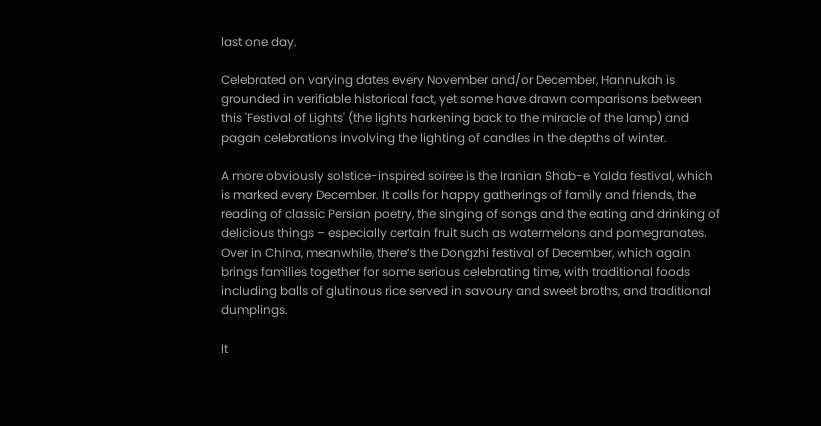last one day.

Celebrated on varying dates every November and/or December, Hannukah is grounded in verifiable historical fact, yet some have drawn comparisons between this 'Festival of Lights' (the lights harkening back to the miracle of the lamp) and pagan celebrations involving the lighting of candles in the depths of winter.

A more obviously solstice-inspired soiree is the Iranian Shab-e Yalda festival, which is marked every December. It calls for happy gatherings of family and friends, the reading of classic Persian poetry, the singing of songs and the eating and drinking of delicious things – especially certain fruit such as watermelons and pomegranates. Over in China, meanwhile, there’s the Dongzhi festival of December, which again brings families together for some serious celebrating time, with traditional foods including balls of glutinous rice served in savoury and sweet broths, and traditional dumplings.

It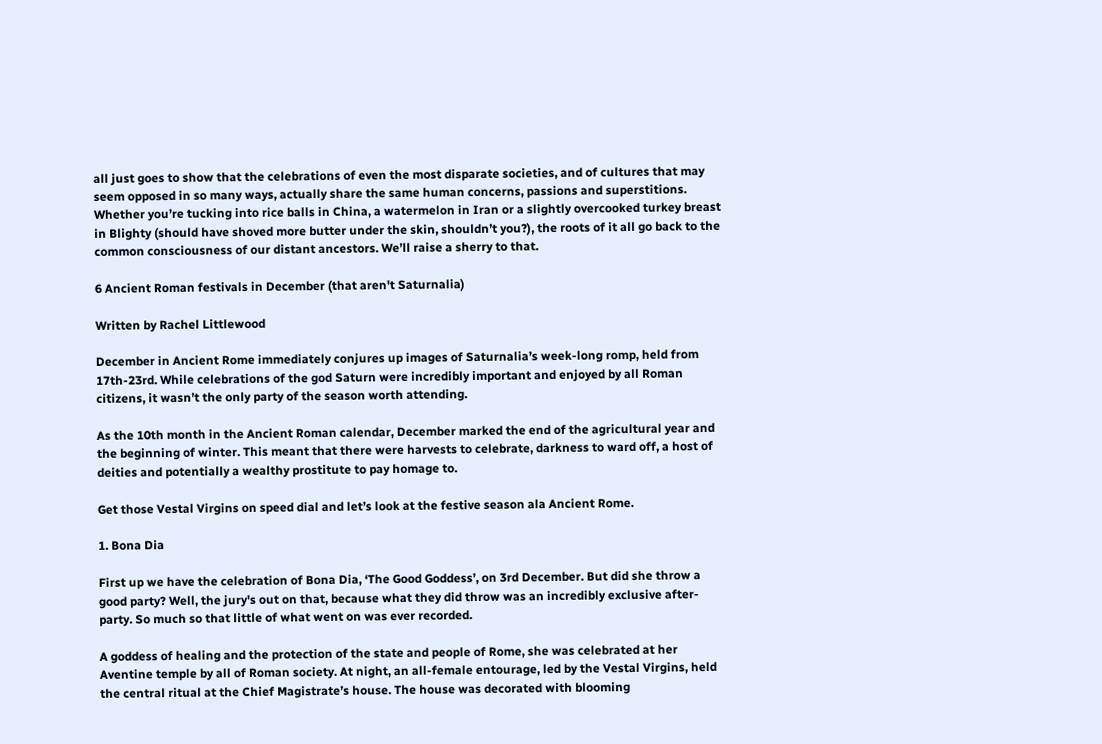all just goes to show that the celebrations of even the most disparate societies, and of cultures that may seem opposed in so many ways, actually share the same human concerns, passions and superstitions. Whether you’re tucking into rice balls in China, a watermelon in Iran or a slightly overcooked turkey breast in Blighty (should have shoved more butter under the skin, shouldn’t you?), the roots of it all go back to the common consciousness of our distant ancestors. We’ll raise a sherry to that.

6 Ancient Roman festivals in December (that aren't Saturnalia)

Written by Rachel Littlewood

December in Ancient Rome immediately conjures up images of Saturnalia’s week-long romp, held from 17th-23rd. While celebrations of the god Saturn were incredibly important and enjoyed by all Roman citizens, it wasn’t the only party of the season worth attending.

As the 10th month in the Ancient Roman calendar, December marked the end of the agricultural year and the beginning of winter. This meant that there were harvests to celebrate, darkness to ward off, a host of deities and potentially a wealthy prostitute to pay homage to.

Get those Vestal Virgins on speed dial and let’s look at the festive season ala Ancient Rome.

1. Bona Dia

First up we have the celebration of Bona Dia, ‘The Good Goddess’, on 3rd December. But did she throw a good party? Well, the jury's out on that, because what they did throw was an incredibly exclusive after-party. So much so that little of what went on was ever recorded.

A goddess of healing and the protection of the state and people of Rome, she was celebrated at her Aventine temple by all of Roman society. At night, an all-female entourage, led by the Vestal Virgins, held the central ritual at the Chief Magistrate’s house. The house was decorated with blooming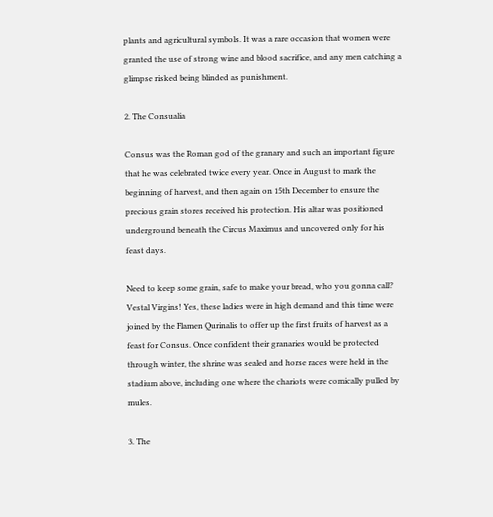plants and agricultural symbols. It was a rare occasion that women were granted the use of strong wine and blood sacrifice, and any men catching a glimpse risked being blinded as punishment.

2. The Consualia

Consus was the Roman god of the granary and such an important figure that he was celebrated twice every year. Once in August to mark the beginning of harvest, and then again on 15th December to ensure the precious grain stores received his protection. His altar was positioned underground beneath the Circus Maximus and uncovered only for his feast days.

Need to keep some grain, safe to make your bread, who you gonna call? Vestal Virgins! Yes, these ladies were in high demand and this time were joined by the Flamen Qurinalis to offer up the first fruits of harvest as a feast for Consus. Once confident their granaries would be protected through winter, the shrine was sealed and horse races were held in the stadium above, including one where the chariots were comically pulled by mules.

3. The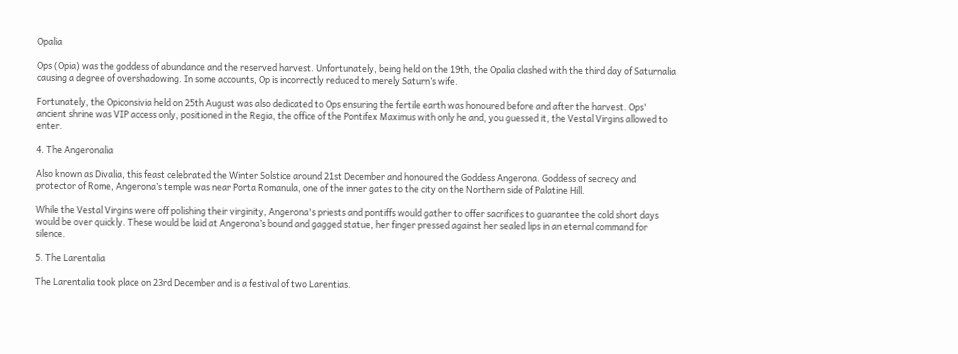Opalia

Ops (Opia) was the goddess of abundance and the reserved harvest. Unfortunately, being held on the 19th, the Opalia clashed with the third day of Saturnalia causing a degree of overshadowing. In some accounts, Op is incorrectly reduced to merely Saturn’s wife.

Fortunately, the Opiconsivia held on 25th August was also dedicated to Ops ensuring the fertile earth was honoured before and after the harvest. Ops' ancient shrine was VIP access only, positioned in the Regia, the office of the Pontifex Maximus with only he and, you guessed it, the Vestal Virgins allowed to enter.

4. The Angeronalia

Also known as Divalia, this feast celebrated the Winter Solstice around 21st December and honoured the Goddess Angerona. Goddess of secrecy and protector of Rome, Angerona’s temple was near Porta Romanula, one of the inner gates to the city on the Northern side of Palatine Hill.

While the Vestal Virgins were off polishing their virginity, Angerona's priests and pontiffs would gather to offer sacrifices to guarantee the cold short days would be over quickly. These would be laid at Angerona’s bound and gagged statue, her finger pressed against her sealed lips in an eternal command for silence.

5. The Larentalia

The Larentalia took place on 23rd December and is a festival of two Larentias.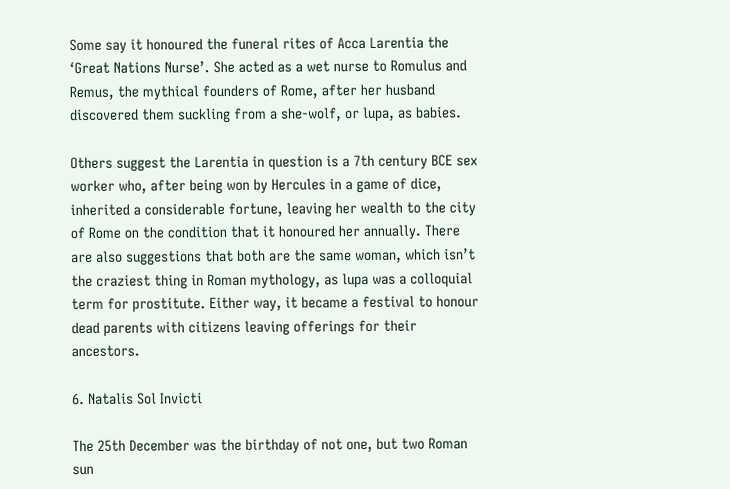Some say it honoured the funeral rites of Acca Larentia the ‘Great Nations Nurse’. She acted as a wet nurse to Romulus and Remus, the mythical founders of Rome, after her husband discovered them suckling from a she-wolf, or lupa, as babies.

Others suggest the Larentia in question is a 7th century BCE sex worker who, after being won by Hercules in a game of dice, inherited a considerable fortune, leaving her wealth to the city of Rome on the condition that it honoured her annually. There are also suggestions that both are the same woman, which isn’t the craziest thing in Roman mythology, as lupa was a colloquial term for prostitute. Either way, it became a festival to honour dead parents with citizens leaving offerings for their ancestors.

6. Natalis Sol Invicti

The 25th December was the birthday of not one, but two Roman sun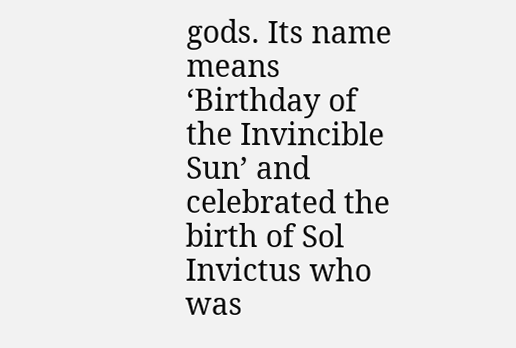gods. Its name means ‘Birthday of the Invincible Sun’ and celebrated the birth of Sol Invictus who was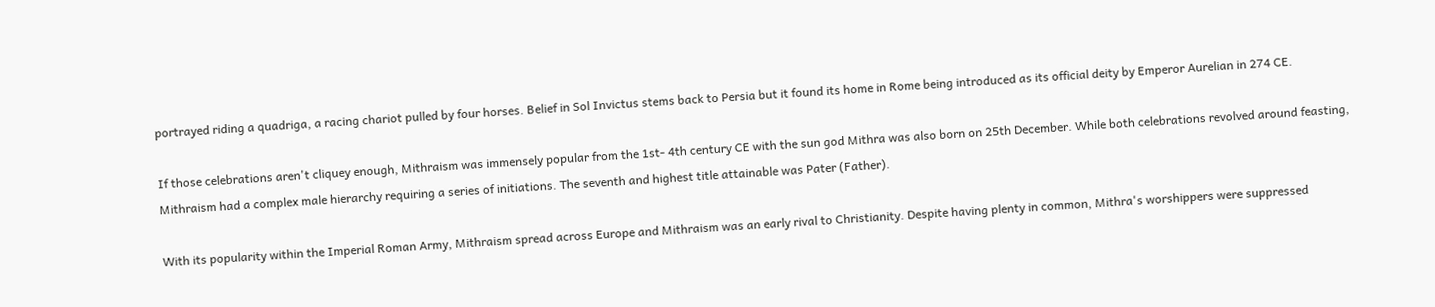portrayed riding a quadriga, a racing chariot pulled by four horses. Belief in Sol Invictus stems back to Persia but it found its home in Rome being introduced as its official deity by Emperor Aurelian in 274 CE.

If those celebrations aren't cliquey enough, Mithraism was immensely popular from the 1st- 4th century CE with the sun god Mithra was also born on 25th December. While both celebrations revolved around feasting, Mithraism had a complex male hierarchy requiring a series of initiations. The seventh and highest title attainable was Pater (Father).

With its popularity within the Imperial Roman Army, Mithraism spread across Europe and Mithraism was an early rival to Christianity. Despite having plenty in common, Mithra's worshippers were suppressed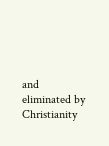and eliminated by Christianity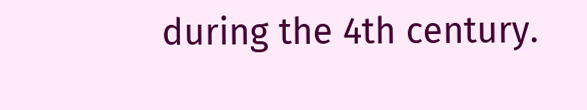during the 4th century.